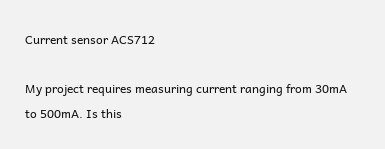Current sensor ACS712

My project requires measuring current ranging from 30mA to 500mA. Is this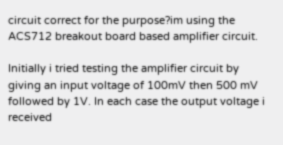circuit correct for the purpose?im using the ACS712 breakout board based amplifier circuit.

Initially i tried testing the amplifier circuit by giving an input voltage of 100mV then 500 mV followed by 1V. In each case the output voltage i received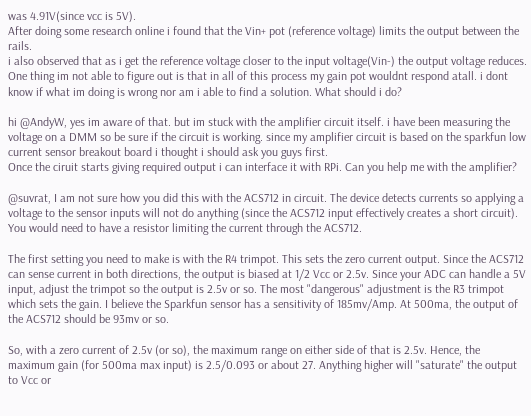was 4.91V(since vcc is 5V).
After doing some research online i found that the Vin+ pot (reference voltage) limits the output between the rails.
i also observed that as i get the reference voltage closer to the input voltage(Vin-) the output voltage reduces.
One thing im not able to figure out is that in all of this process my gain pot wouldnt respond atall. i dont know if what im doing is wrong nor am i able to find a solution. What should i do?

hi @AndyW, yes im aware of that. but im stuck with the amplifier circuit itself. i have been measuring the voltage on a DMM so be sure if the circuit is working. since my amplifier circuit is based on the sparkfun low current sensor breakout board i thought i should ask you guys first.
Once the ciruit starts giving required output i can interface it with RPi. Can you help me with the amplifier?

@suvrat, I am not sure how you did this with the ACS712 in circuit. The device detects currents so applying a voltage to the sensor inputs will not do anything (since the ACS712 input effectively creates a short circuit). You would need to have a resistor limiting the current through the ACS712.

The first setting you need to make is with the R4 trimpot. This sets the zero current output. Since the ACS712 can sense current in both directions, the output is biased at 1/2 Vcc or 2.5v. Since your ADC can handle a 5V input, adjust the trimpot so the output is 2.5v or so. The most "dangerous" adjustment is the R3 trimpot which sets the gain. I believe the Sparkfun sensor has a sensitivity of 185mv/Amp. At 500ma, the output of the ACS712 should be 93mv or so.

So, with a zero current of 2.5v (or so), the maximum range on either side of that is 2.5v. Hence, the maximum gain (for 500ma max input) is 2.5/0.093 or about 27. Anything higher will "saturate" the output to Vcc or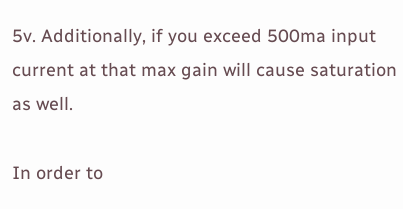5v. Additionally, if you exceed 500ma input current at that max gain will cause saturation as well.

In order to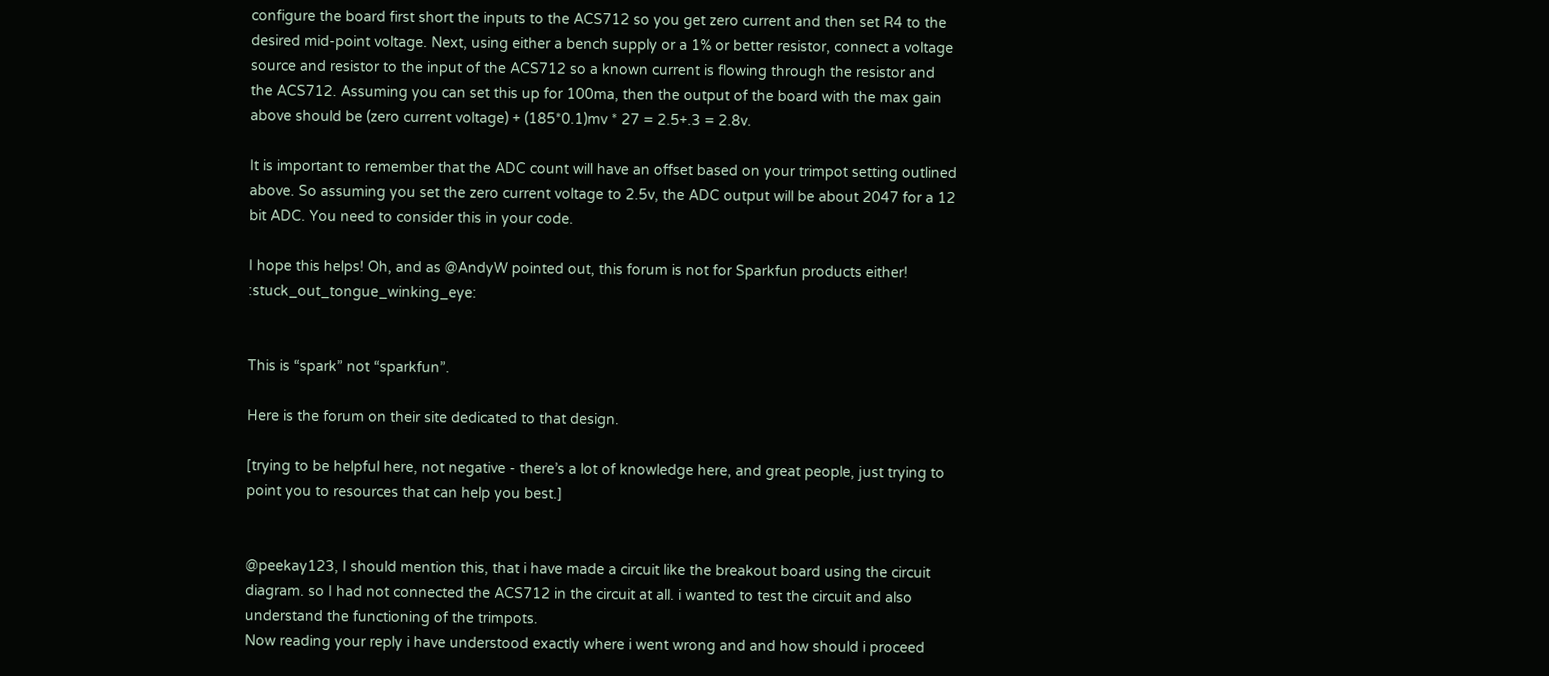configure the board first short the inputs to the ACS712 so you get zero current and then set R4 to the desired mid-point voltage. Next, using either a bench supply or a 1% or better resistor, connect a voltage source and resistor to the input of the ACS712 so a known current is flowing through the resistor and the ACS712. Assuming you can set this up for 100ma, then the output of the board with the max gain above should be (zero current voltage) + (185*0.1)mv * 27 = 2.5+.3 = 2.8v.

It is important to remember that the ADC count will have an offset based on your trimpot setting outlined above. So assuming you set the zero current voltage to 2.5v, the ADC output will be about 2047 for a 12 bit ADC. You need to consider this in your code.

I hope this helps! Oh, and as @AndyW pointed out, this forum is not for Sparkfun products either! :stuck_out_tongue_winking_eye:


This is “spark” not “sparkfun”.

Here is the forum on their site dedicated to that design.

[trying to be helpful here, not negative - there’s a lot of knowledge here, and great people, just trying to point you to resources that can help you best.]


@peekay123, I should mention this, that i have made a circuit like the breakout board using the circuit diagram. so I had not connected the ACS712 in the circuit at all. i wanted to test the circuit and also understand the functioning of the trimpots.
Now reading your reply i have understood exactly where i went wrong and and how should i proceed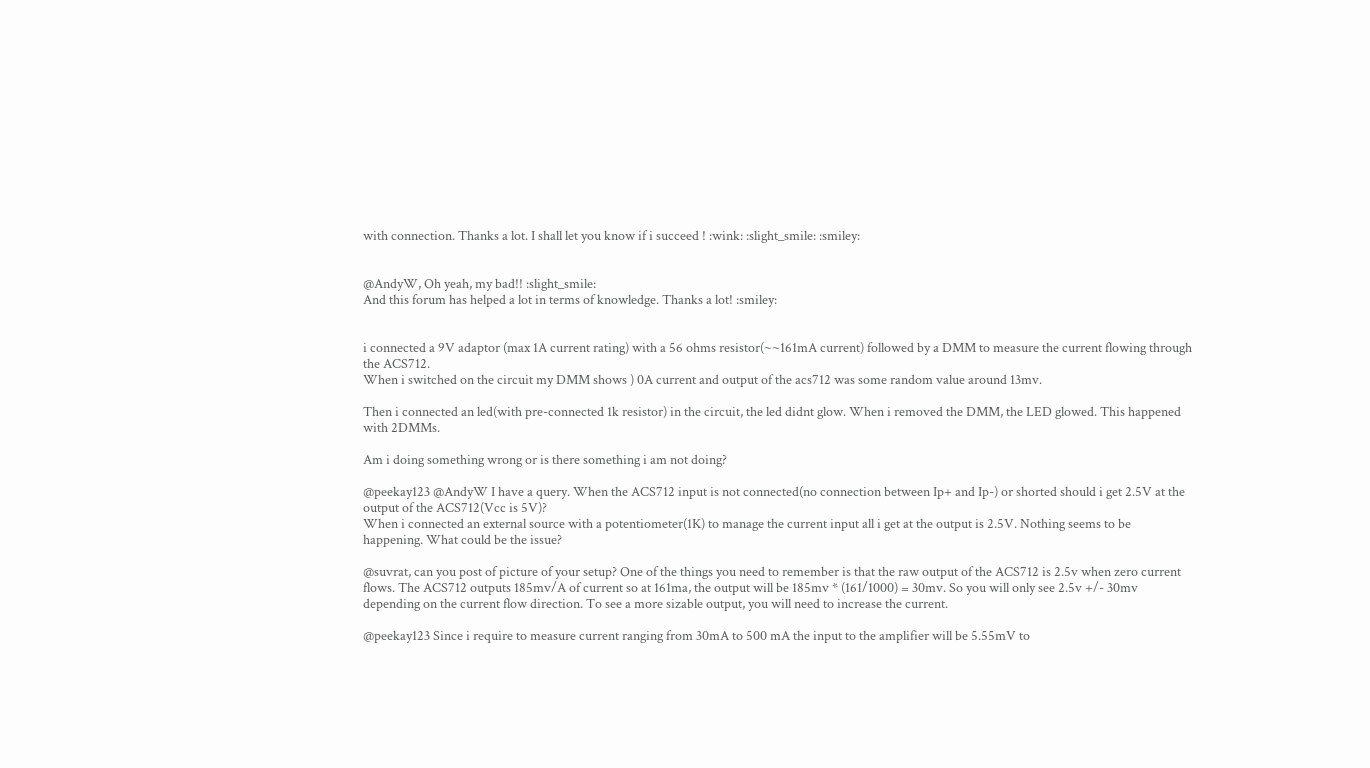with connection. Thanks a lot. I shall let you know if i succeed ! :wink: :slight_smile: :smiley:


@AndyW, Oh yeah, my bad!! :slight_smile:
And this forum has helped a lot in terms of knowledge. Thanks a lot! :smiley:


i connected a 9V adaptor (max 1A current rating) with a 56 ohms resistor(~~161mA current) followed by a DMM to measure the current flowing through the ACS712.
When i switched on the circuit my DMM shows ) 0A current and output of the acs712 was some random value around 13mv.

Then i connected an led(with pre-connected 1k resistor) in the circuit, the led didnt glow. When i removed the DMM, the LED glowed. This happened with 2DMMs.

Am i doing something wrong or is there something i am not doing?

@peekay123 @AndyW I have a query. When the ACS712 input is not connected(no connection between Ip+ and Ip-) or shorted should i get 2.5V at the output of the ACS712(Vcc is 5V)?
When i connected an external source with a potentiometer(1K) to manage the current input all i get at the output is 2.5V. Nothing seems to be happening. What could be the issue?

@suvrat, can you post of picture of your setup? One of the things you need to remember is that the raw output of the ACS712 is 2.5v when zero current flows. The ACS712 outputs 185mv/A of current so at 161ma, the output will be 185mv * (161/1000) = 30mv. So you will only see 2.5v +/- 30mv depending on the current flow direction. To see a more sizable output, you will need to increase the current.

@peekay123 Since i require to measure current ranging from 30mA to 500 mA the input to the amplifier will be 5.55mV to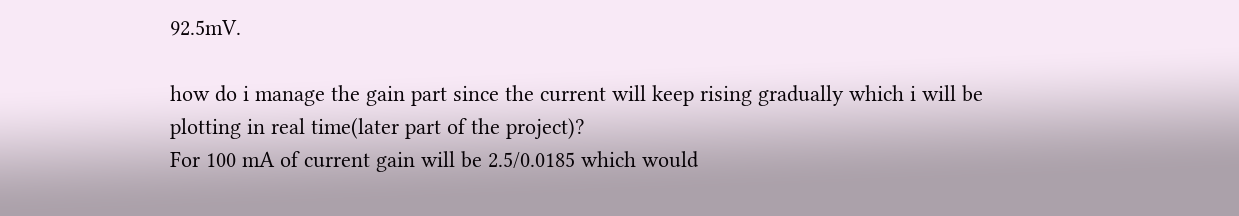92.5mV.

how do i manage the gain part since the current will keep rising gradually which i will be plotting in real time(later part of the project)?
For 100 mA of current gain will be 2.5/0.0185 which would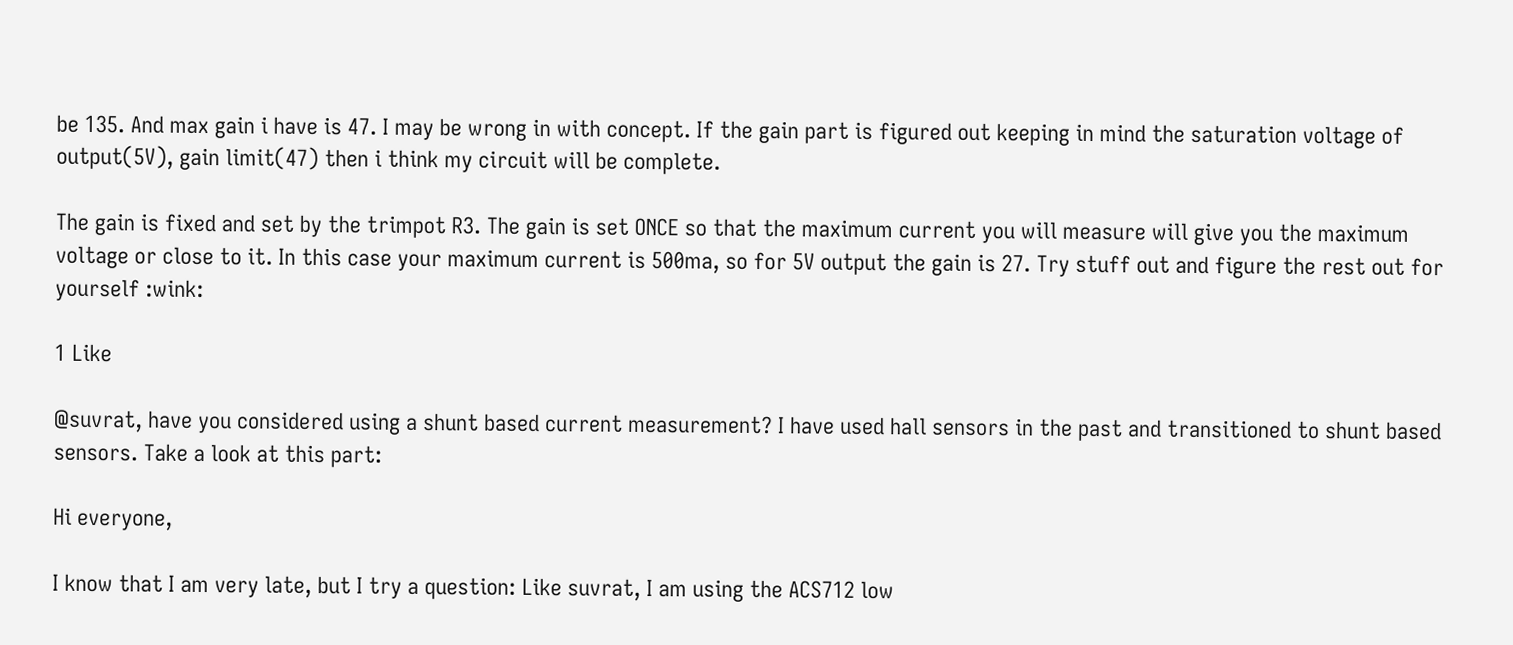be 135. And max gain i have is 47. I may be wrong in with concept. If the gain part is figured out keeping in mind the saturation voltage of output(5V), gain limit(47) then i think my circuit will be complete.

The gain is fixed and set by the trimpot R3. The gain is set ONCE so that the maximum current you will measure will give you the maximum voltage or close to it. In this case your maximum current is 500ma, so for 5V output the gain is 27. Try stuff out and figure the rest out for yourself :wink:

1 Like

@suvrat, have you considered using a shunt based current measurement? I have used hall sensors in the past and transitioned to shunt based sensors. Take a look at this part:

Hi everyone,

I know that I am very late, but I try a question: Like suvrat, I am using the ACS712 low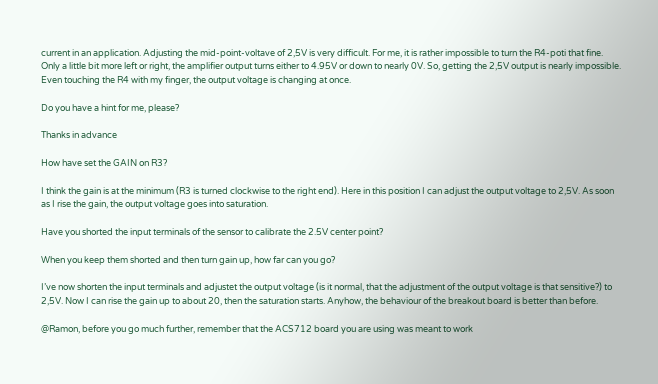current in an application. Adjusting the mid-point-voltave of 2,5V is very difficult. For me, it is rather impossible to turn the R4-poti that fine. Only a little bit more left or right, the amplifier output turns either to 4.95V or down to nearly 0V. So, getting the 2,5V output is nearly impossible. Even touching the R4 with my finger, the output voltage is changing at once.

Do you have a hint for me, please?

Thanks in advance

How have set the GAIN on R3?

I think the gain is at the minimum (R3 is turned clockwise to the right end). Here in this position I can adjust the output voltage to 2,5V. As soon as I rise the gain, the output voltage goes into saturation.

Have you shorted the input terminals of the sensor to calibrate the 2.5V center point?

When you keep them shorted and then turn gain up, how far can you go?

I’ve now shorten the input terminals and adjustet the output voltage (is it normal, that the adjustment of the output voltage is that sensitive?) to 2,5V. Now I can rise the gain up to about 20, then the saturation starts. Anyhow, the behaviour of the breakout board is better than before.

@Ramon, before you go much further, remember that the ACS712 board you are using was meant to work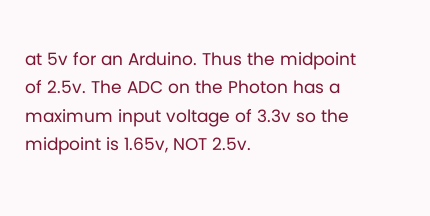at 5v for an Arduino. Thus the midpoint of 2.5v. The ADC on the Photon has a maximum input voltage of 3.3v so the midpoint is 1.65v, NOT 2.5v.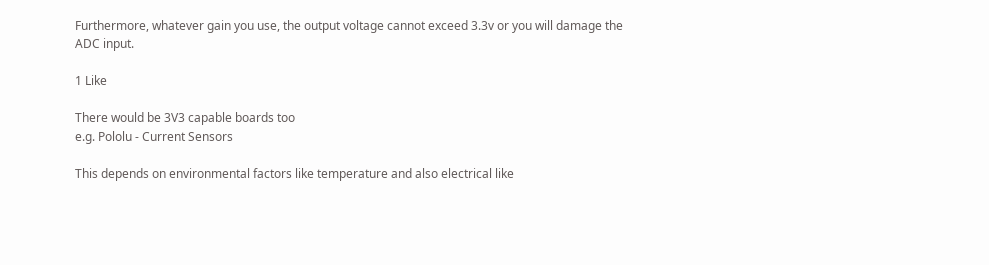Furthermore, whatever gain you use, the output voltage cannot exceed 3.3v or you will damage the ADC input.

1 Like

There would be 3V3 capable boards too
e.g. Pololu - Current Sensors

This depends on environmental factors like temperature and also electrical like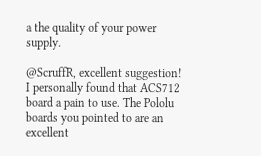a the quality of your power supply.

@ScruffR, excellent suggestion! I personally found that ACS712 board a pain to use. The Pololu boards you pointed to are an excellent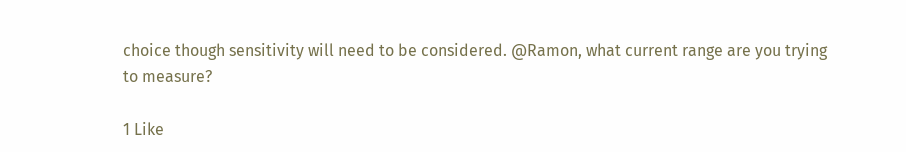choice though sensitivity will need to be considered. @Ramon, what current range are you trying to measure?

1 Like